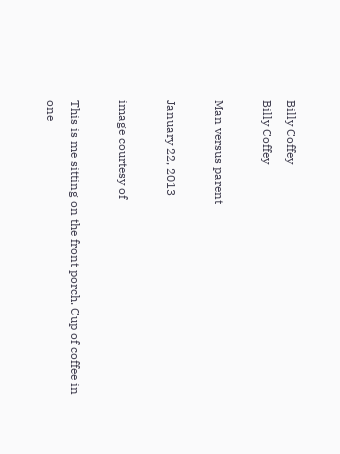Billy Coffey
Billy Coffey

Man versus parent

January 22, 2013

image courtesy of

This is me sitting on the front porch. Cup of coffee in one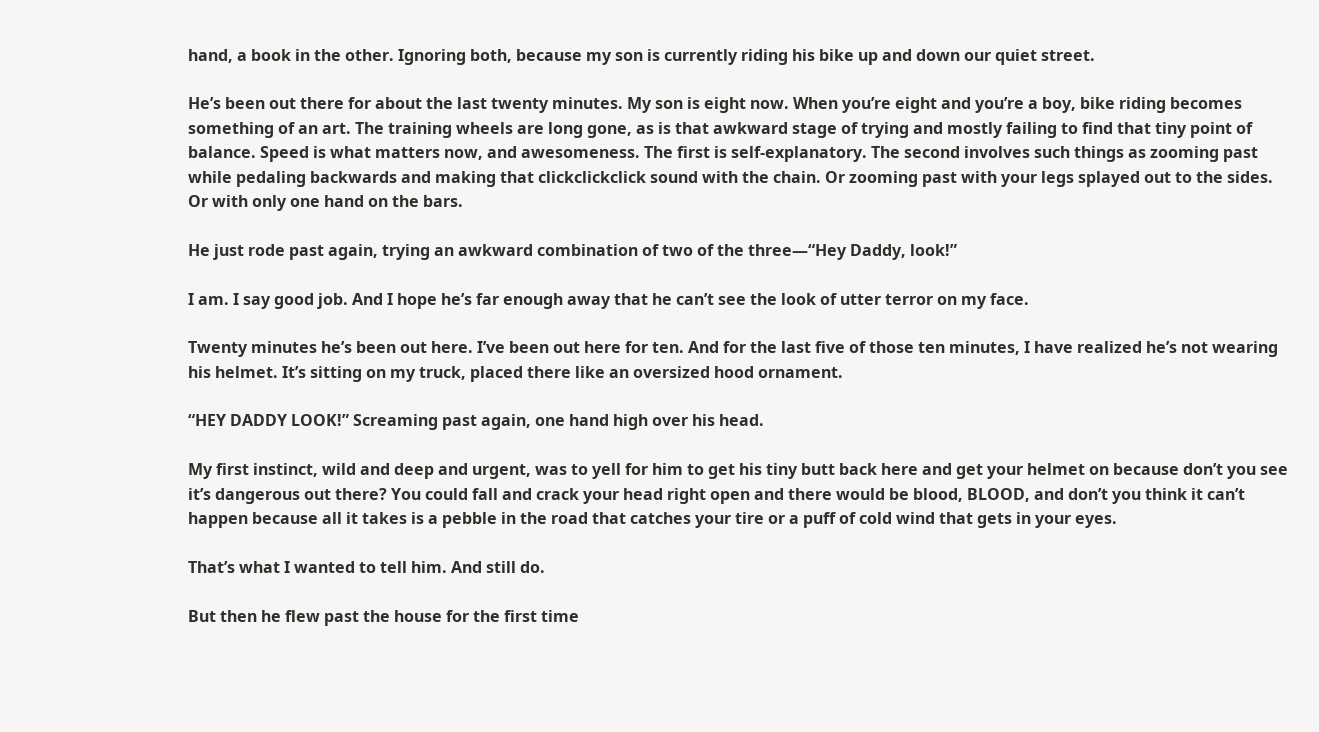hand, a book in the other. Ignoring both, because my son is currently riding his bike up and down our quiet street.

He’s been out there for about the last twenty minutes. My son is eight now. When you’re eight and you’re a boy, bike riding becomes something of an art. The training wheels are long gone, as is that awkward stage of trying and mostly failing to find that tiny point of balance. Speed is what matters now, and awesomeness. The first is self-explanatory. The second involves such things as zooming past while pedaling backwards and making that clickclickclick sound with the chain. Or zooming past with your legs splayed out to the sides. Or with only one hand on the bars.

He just rode past again, trying an awkward combination of two of the three—“Hey Daddy, look!”

I am. I say good job. And I hope he’s far enough away that he can’t see the look of utter terror on my face.

Twenty minutes he’s been out here. I’ve been out here for ten. And for the last five of those ten minutes, I have realized he’s not wearing his helmet. It’s sitting on my truck, placed there like an oversized hood ornament.

“HEY DADDY LOOK!” Screaming past again, one hand high over his head.

My first instinct, wild and deep and urgent, was to yell for him to get his tiny butt back here and get your helmet on because don’t you see it’s dangerous out there? You could fall and crack your head right open and there would be blood, BLOOD, and don’t you think it can’t happen because all it takes is a pebble in the road that catches your tire or a puff of cold wind that gets in your eyes.

That’s what I wanted to tell him. And still do.

But then he flew past the house for the first time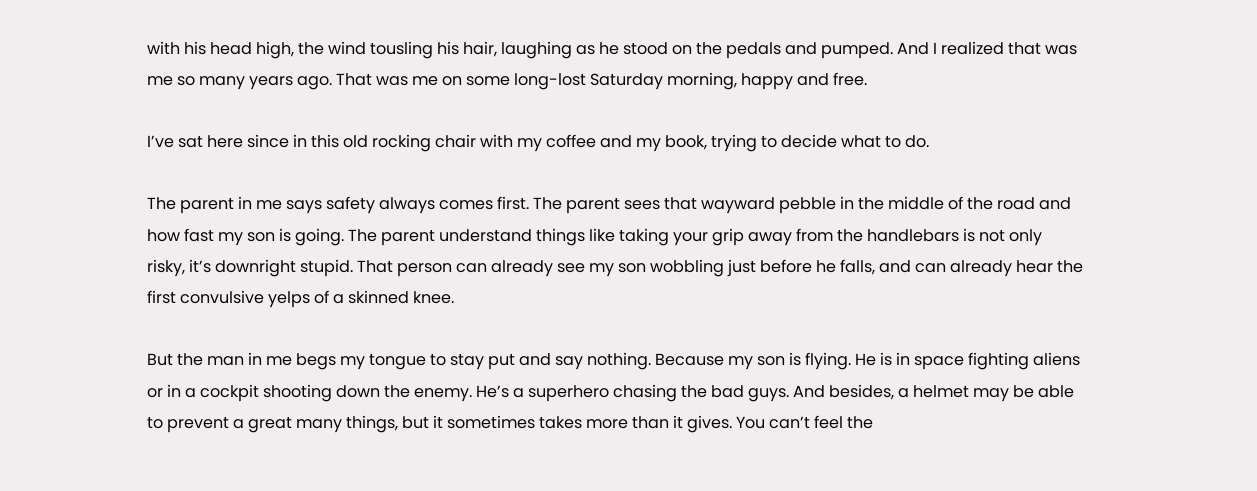with his head high, the wind tousling his hair, laughing as he stood on the pedals and pumped. And I realized that was me so many years ago. That was me on some long-lost Saturday morning, happy and free.

I’ve sat here since in this old rocking chair with my coffee and my book, trying to decide what to do.

The parent in me says safety always comes first. The parent sees that wayward pebble in the middle of the road and how fast my son is going. The parent understand things like taking your grip away from the handlebars is not only risky, it’s downright stupid. That person can already see my son wobbling just before he falls, and can already hear the first convulsive yelps of a skinned knee.

But the man in me begs my tongue to stay put and say nothing. Because my son is flying. He is in space fighting aliens or in a cockpit shooting down the enemy. He’s a superhero chasing the bad guys. And besides, a helmet may be able to prevent a great many things, but it sometimes takes more than it gives. You can’t feel the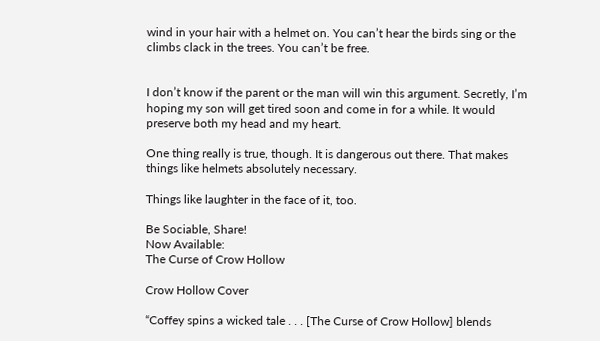wind in your hair with a helmet on. You can’t hear the birds sing or the climbs clack in the trees. You can’t be free.


I don’t know if the parent or the man will win this argument. Secretly, I’m hoping my son will get tired soon and come in for a while. It would preserve both my head and my heart.

One thing really is true, though. It is dangerous out there. That makes things like helmets absolutely necessary.

Things like laughter in the face of it, too.

Be Sociable, Share!
Now Available:
The Curse of Crow Hollow

Crow Hollow Cover

“Coffey spins a wicked tale . . . [The Curse of Crow Hollow] blends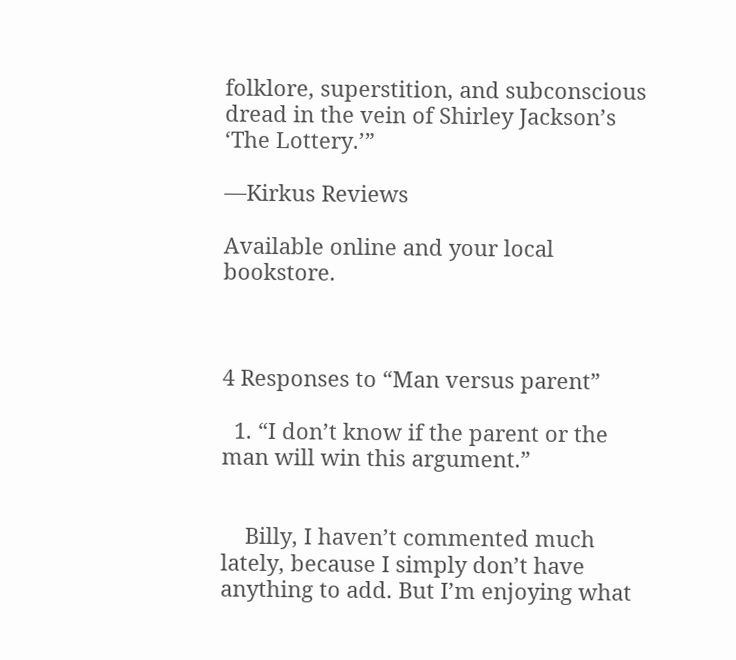folklore, superstition, and subconscious dread in the vein of Shirley Jackson’s ‘The Lottery.’”

—Kirkus Reviews

Available online and your local bookstore.



4 Responses to “Man versus parent”

  1. “I don’t know if the parent or the man will win this argument.”


    Billy, I haven’t commented much lately, because I simply don’t have anything to add. But I’m enjoying what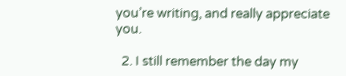you’re writing, and really appreciate you.

  2. I still remember the day my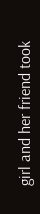girl and her friend took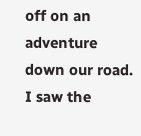off on an adventure down our road. I saw the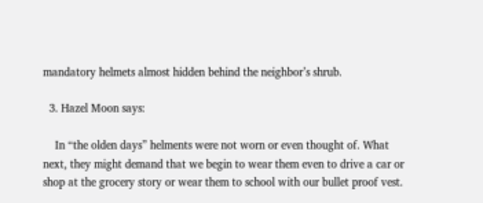mandatory helmets almost hidden behind the neighbor’s shrub.

  3. Hazel Moon says:

    In “the olden days” helments were not worn or even thought of. What next, they might demand that we begin to wear them even to drive a car or shop at the grocery story or wear them to school with our bullet proof vest.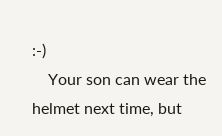:-)
    Your son can wear the helmet next time, but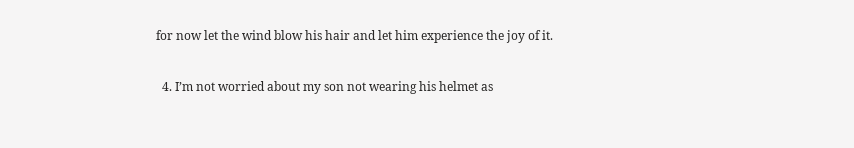for now let the wind blow his hair and let him experience the joy of it.

  4. I’m not worried about my son not wearing his helmet as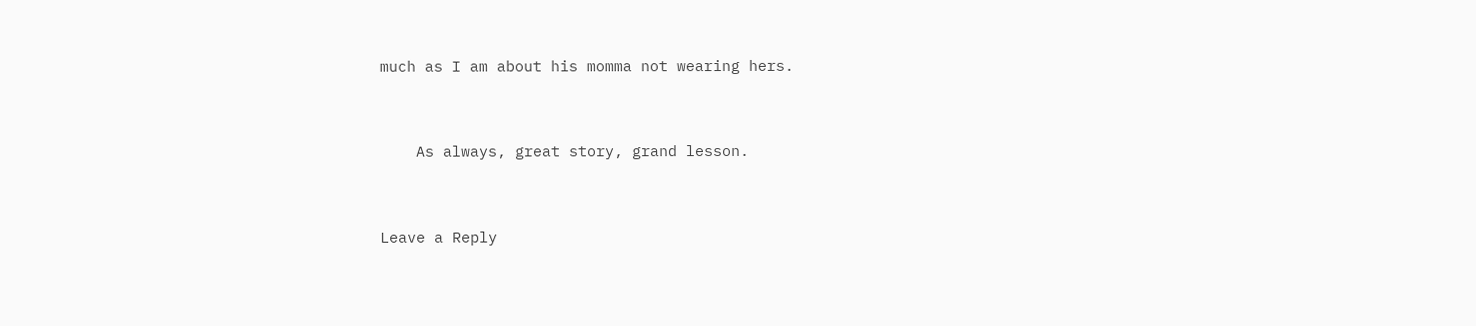much as I am about his momma not wearing hers.


    As always, great story, grand lesson.


Leave a Reply